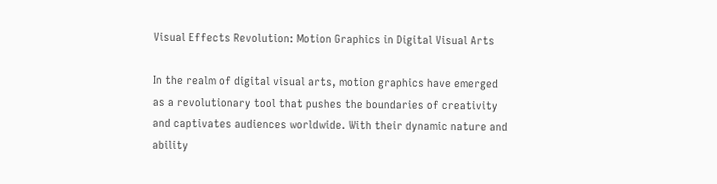Visual Effects Revolution: Motion Graphics in Digital Visual Arts

In the realm of digital visual arts, motion graphics have emerged as a revolutionary tool that pushes the boundaries of creativity and captivates audiences worldwide. With their dynamic nature and ability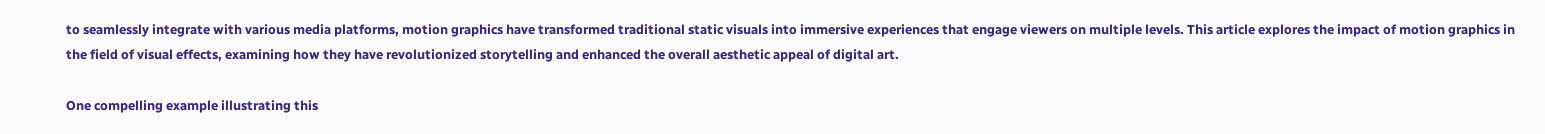to seamlessly integrate with various media platforms, motion graphics have transformed traditional static visuals into immersive experiences that engage viewers on multiple levels. This article explores the impact of motion graphics in the field of visual effects, examining how they have revolutionized storytelling and enhanced the overall aesthetic appeal of digital art.

One compelling example illustrating this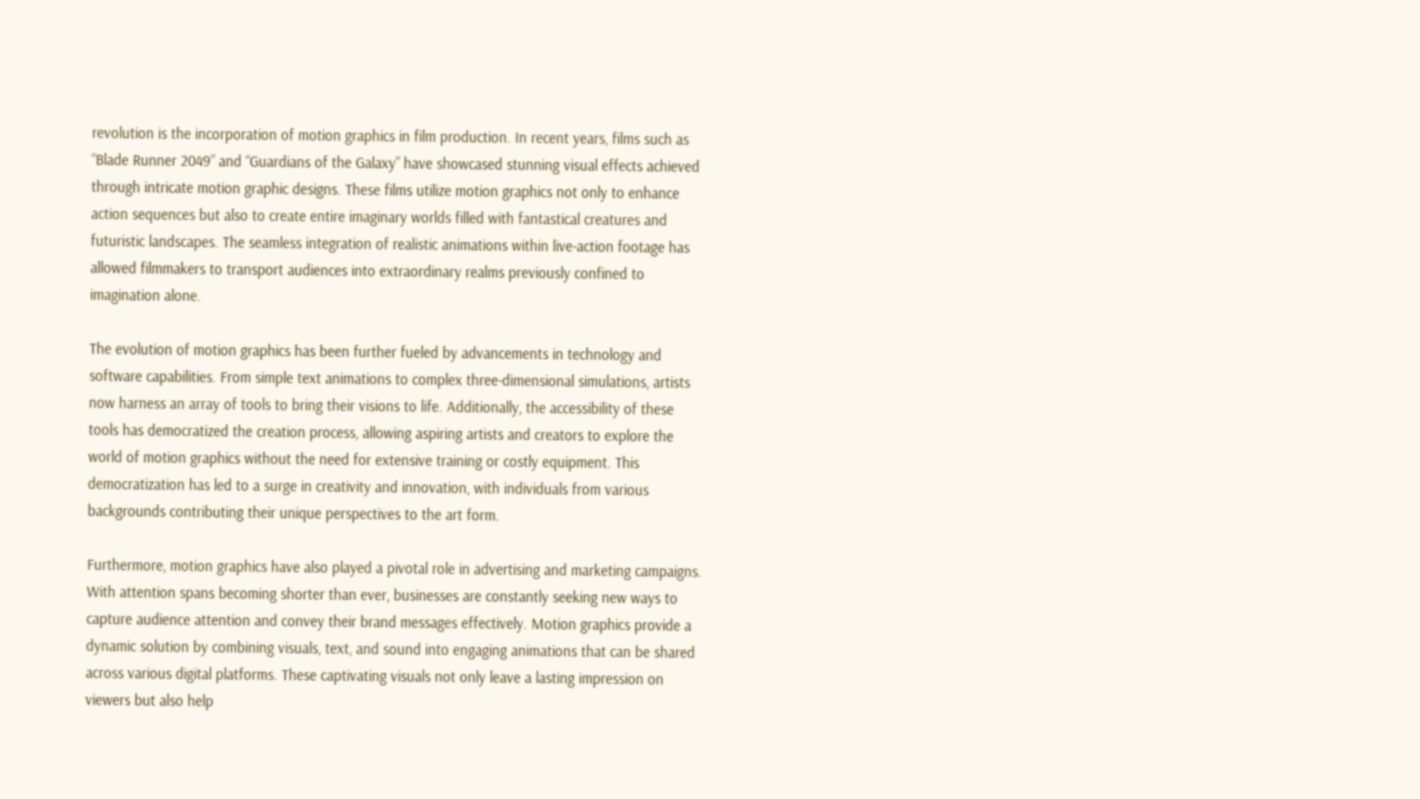revolution is the incorporation of motion graphics in film production. In recent years, films such as “Blade Runner 2049” and “Guardians of the Galaxy” have showcased stunning visual effects achieved through intricate motion graphic designs. These films utilize motion graphics not only to enhance action sequences but also to create entire imaginary worlds filled with fantastical creatures and futuristic landscapes. The seamless integration of realistic animations within live-action footage has allowed filmmakers to transport audiences into extraordinary realms previously confined to imagination alone.

The evolution of motion graphics has been further fueled by advancements in technology and software capabilities. From simple text animations to complex three-dimensional simulations, artists now harness an array of tools to bring their visions to life. Additionally, the accessibility of these tools has democratized the creation process, allowing aspiring artists and creators to explore the world of motion graphics without the need for extensive training or costly equipment. This democratization has led to a surge in creativity and innovation, with individuals from various backgrounds contributing their unique perspectives to the art form.

Furthermore, motion graphics have also played a pivotal role in advertising and marketing campaigns. With attention spans becoming shorter than ever, businesses are constantly seeking new ways to capture audience attention and convey their brand messages effectively. Motion graphics provide a dynamic solution by combining visuals, text, and sound into engaging animations that can be shared across various digital platforms. These captivating visuals not only leave a lasting impression on viewers but also help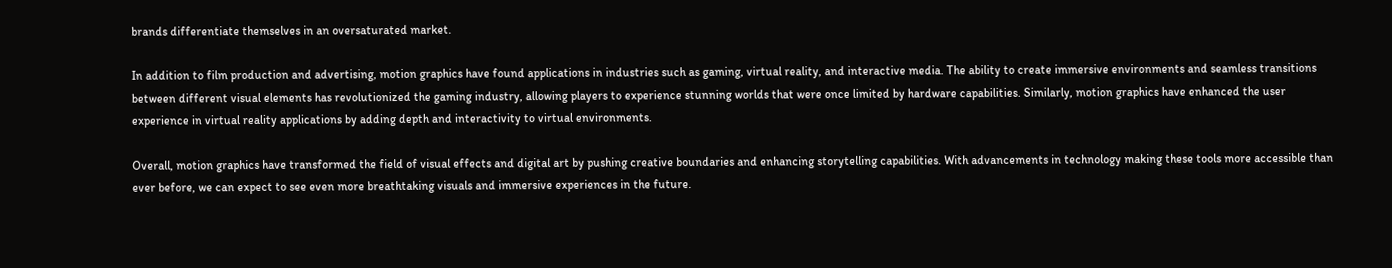brands differentiate themselves in an oversaturated market.

In addition to film production and advertising, motion graphics have found applications in industries such as gaming, virtual reality, and interactive media. The ability to create immersive environments and seamless transitions between different visual elements has revolutionized the gaming industry, allowing players to experience stunning worlds that were once limited by hardware capabilities. Similarly, motion graphics have enhanced the user experience in virtual reality applications by adding depth and interactivity to virtual environments.

Overall, motion graphics have transformed the field of visual effects and digital art by pushing creative boundaries and enhancing storytelling capabilities. With advancements in technology making these tools more accessible than ever before, we can expect to see even more breathtaking visuals and immersive experiences in the future.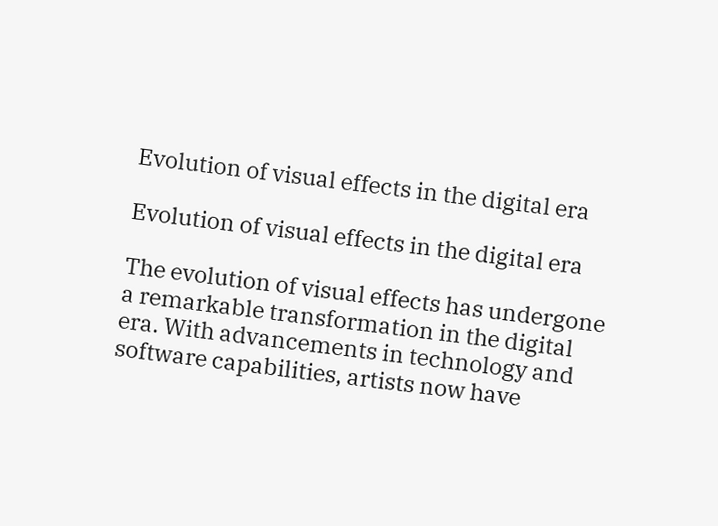Evolution of visual effects in the digital era

Evolution of visual effects in the digital era

The evolution of visual effects has undergone a remarkable transformation in the digital era. With advancements in technology and software capabilities, artists now have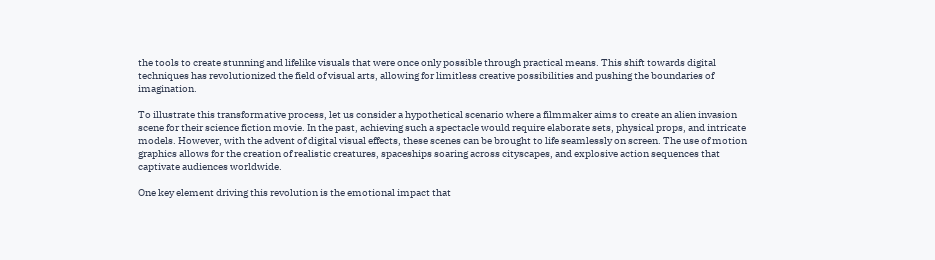the tools to create stunning and lifelike visuals that were once only possible through practical means. This shift towards digital techniques has revolutionized the field of visual arts, allowing for limitless creative possibilities and pushing the boundaries of imagination.

To illustrate this transformative process, let us consider a hypothetical scenario where a filmmaker aims to create an alien invasion scene for their science fiction movie. In the past, achieving such a spectacle would require elaborate sets, physical props, and intricate models. However, with the advent of digital visual effects, these scenes can be brought to life seamlessly on screen. The use of motion graphics allows for the creation of realistic creatures, spaceships soaring across cityscapes, and explosive action sequences that captivate audiences worldwide.

One key element driving this revolution is the emotional impact that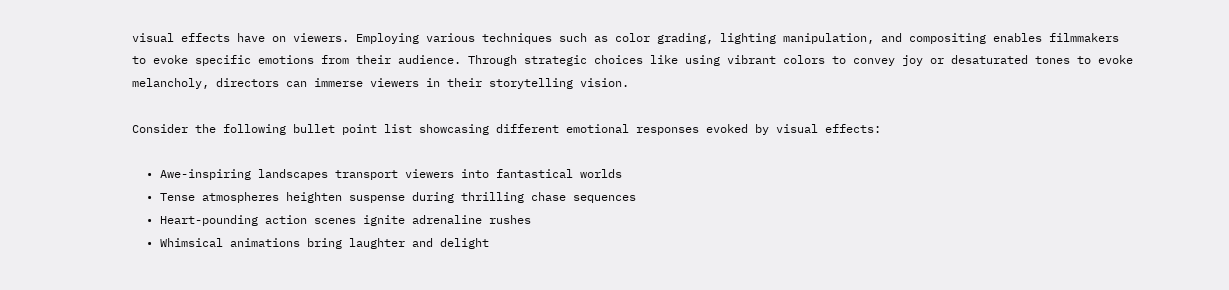visual effects have on viewers. Employing various techniques such as color grading, lighting manipulation, and compositing enables filmmakers to evoke specific emotions from their audience. Through strategic choices like using vibrant colors to convey joy or desaturated tones to evoke melancholy, directors can immerse viewers in their storytelling vision.

Consider the following bullet point list showcasing different emotional responses evoked by visual effects:

  • Awe-inspiring landscapes transport viewers into fantastical worlds
  • Tense atmospheres heighten suspense during thrilling chase sequences
  • Heart-pounding action scenes ignite adrenaline rushes
  • Whimsical animations bring laughter and delight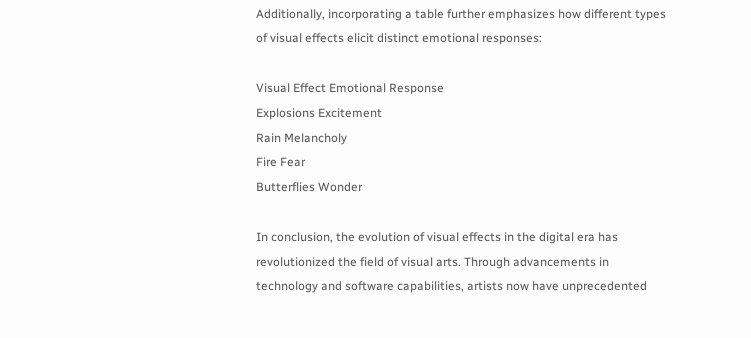Additionally, incorporating a table further emphasizes how different types of visual effects elicit distinct emotional responses:

Visual Effect Emotional Response
Explosions Excitement
Rain Melancholy
Fire Fear
Butterflies Wonder

In conclusion, the evolution of visual effects in the digital era has revolutionized the field of visual arts. Through advancements in technology and software capabilities, artists now have unprecedented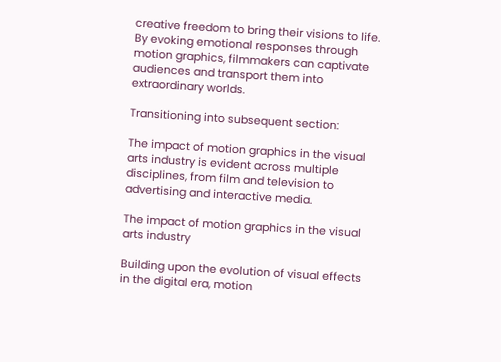creative freedom to bring their visions to life. By evoking emotional responses through motion graphics, filmmakers can captivate audiences and transport them into extraordinary worlds.

Transitioning into subsequent section:

The impact of motion graphics in the visual arts industry is evident across multiple disciplines, from film and television to advertising and interactive media.

The impact of motion graphics in the visual arts industry

Building upon the evolution of visual effects in the digital era, motion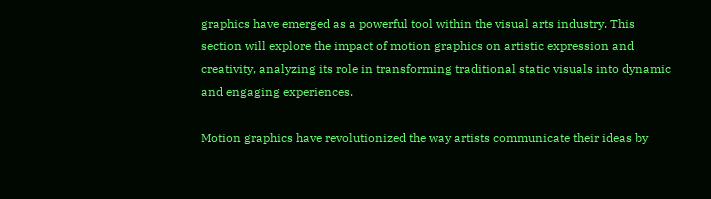graphics have emerged as a powerful tool within the visual arts industry. This section will explore the impact of motion graphics on artistic expression and creativity, analyzing its role in transforming traditional static visuals into dynamic and engaging experiences.

Motion graphics have revolutionized the way artists communicate their ideas by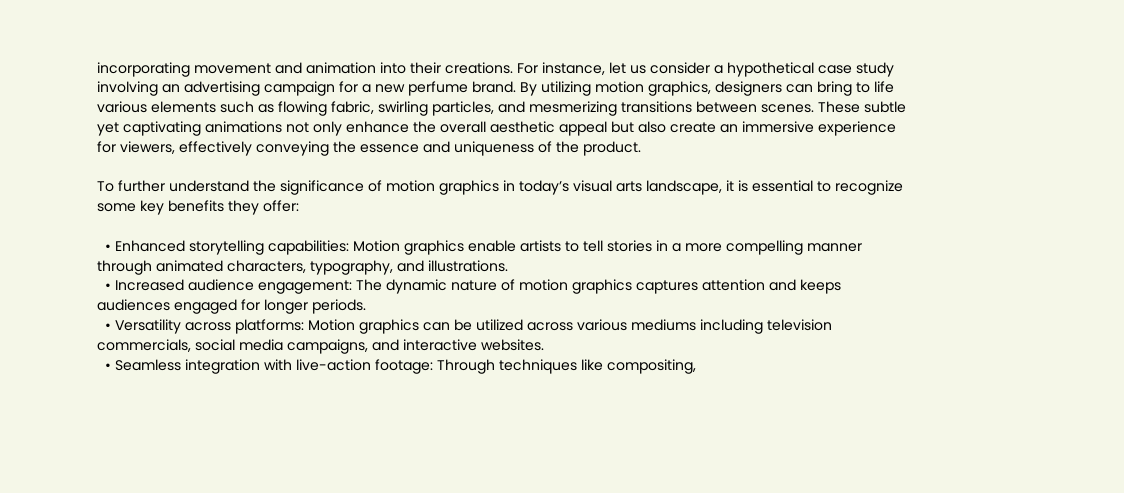incorporating movement and animation into their creations. For instance, let us consider a hypothetical case study involving an advertising campaign for a new perfume brand. By utilizing motion graphics, designers can bring to life various elements such as flowing fabric, swirling particles, and mesmerizing transitions between scenes. These subtle yet captivating animations not only enhance the overall aesthetic appeal but also create an immersive experience for viewers, effectively conveying the essence and uniqueness of the product.

To further understand the significance of motion graphics in today’s visual arts landscape, it is essential to recognize some key benefits they offer:

  • Enhanced storytelling capabilities: Motion graphics enable artists to tell stories in a more compelling manner through animated characters, typography, and illustrations.
  • Increased audience engagement: The dynamic nature of motion graphics captures attention and keeps audiences engaged for longer periods.
  • Versatility across platforms: Motion graphics can be utilized across various mediums including television commercials, social media campaigns, and interactive websites.
  • Seamless integration with live-action footage: Through techniques like compositing,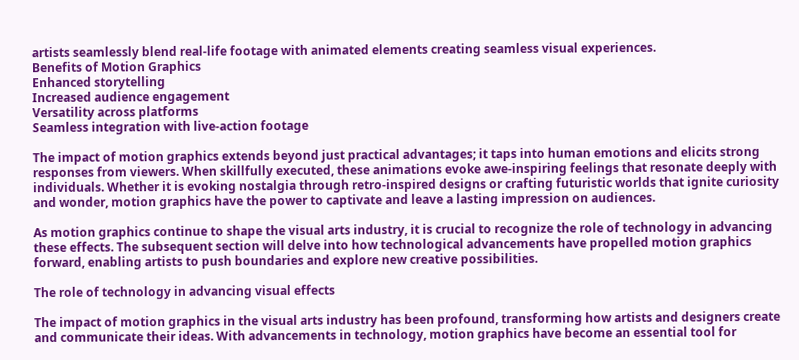artists seamlessly blend real-life footage with animated elements creating seamless visual experiences.
Benefits of Motion Graphics
Enhanced storytelling
Increased audience engagement
Versatility across platforms
Seamless integration with live-action footage

The impact of motion graphics extends beyond just practical advantages; it taps into human emotions and elicits strong responses from viewers. When skillfully executed, these animations evoke awe-inspiring feelings that resonate deeply with individuals. Whether it is evoking nostalgia through retro-inspired designs or crafting futuristic worlds that ignite curiosity and wonder, motion graphics have the power to captivate and leave a lasting impression on audiences.

As motion graphics continue to shape the visual arts industry, it is crucial to recognize the role of technology in advancing these effects. The subsequent section will delve into how technological advancements have propelled motion graphics forward, enabling artists to push boundaries and explore new creative possibilities.

The role of technology in advancing visual effects

The impact of motion graphics in the visual arts industry has been profound, transforming how artists and designers create and communicate their ideas. With advancements in technology, motion graphics have become an essential tool for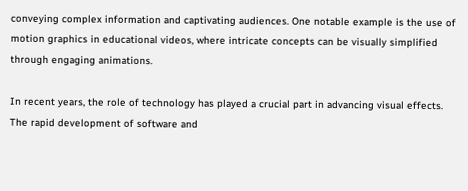conveying complex information and captivating audiences. One notable example is the use of motion graphics in educational videos, where intricate concepts can be visually simplified through engaging animations.

In recent years, the role of technology has played a crucial part in advancing visual effects. The rapid development of software and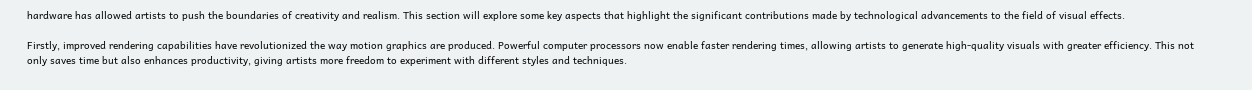hardware has allowed artists to push the boundaries of creativity and realism. This section will explore some key aspects that highlight the significant contributions made by technological advancements to the field of visual effects.

Firstly, improved rendering capabilities have revolutionized the way motion graphics are produced. Powerful computer processors now enable faster rendering times, allowing artists to generate high-quality visuals with greater efficiency. This not only saves time but also enhances productivity, giving artists more freedom to experiment with different styles and techniques.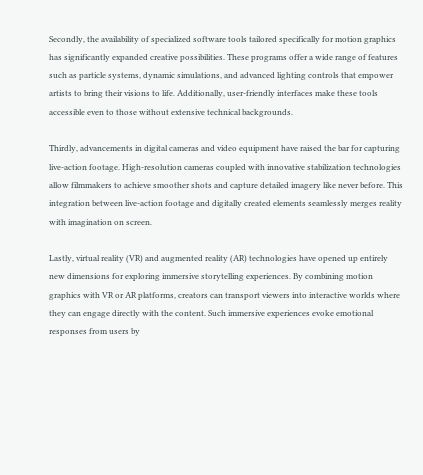Secondly, the availability of specialized software tools tailored specifically for motion graphics has significantly expanded creative possibilities. These programs offer a wide range of features such as particle systems, dynamic simulations, and advanced lighting controls that empower artists to bring their visions to life. Additionally, user-friendly interfaces make these tools accessible even to those without extensive technical backgrounds.

Thirdly, advancements in digital cameras and video equipment have raised the bar for capturing live-action footage. High-resolution cameras coupled with innovative stabilization technologies allow filmmakers to achieve smoother shots and capture detailed imagery like never before. This integration between live-action footage and digitally created elements seamlessly merges reality with imagination on screen.

Lastly, virtual reality (VR) and augmented reality (AR) technologies have opened up entirely new dimensions for exploring immersive storytelling experiences. By combining motion graphics with VR or AR platforms, creators can transport viewers into interactive worlds where they can engage directly with the content. Such immersive experiences evoke emotional responses from users by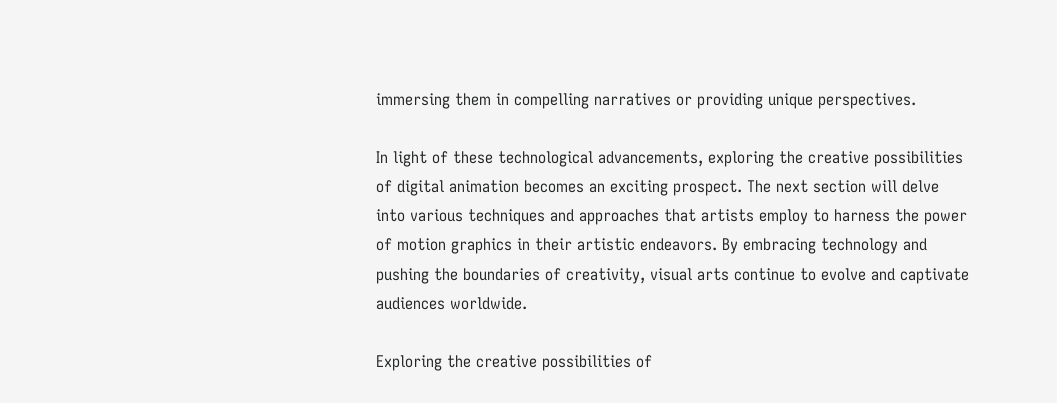immersing them in compelling narratives or providing unique perspectives.

In light of these technological advancements, exploring the creative possibilities of digital animation becomes an exciting prospect. The next section will delve into various techniques and approaches that artists employ to harness the power of motion graphics in their artistic endeavors. By embracing technology and pushing the boundaries of creativity, visual arts continue to evolve and captivate audiences worldwide.

Exploring the creative possibilities of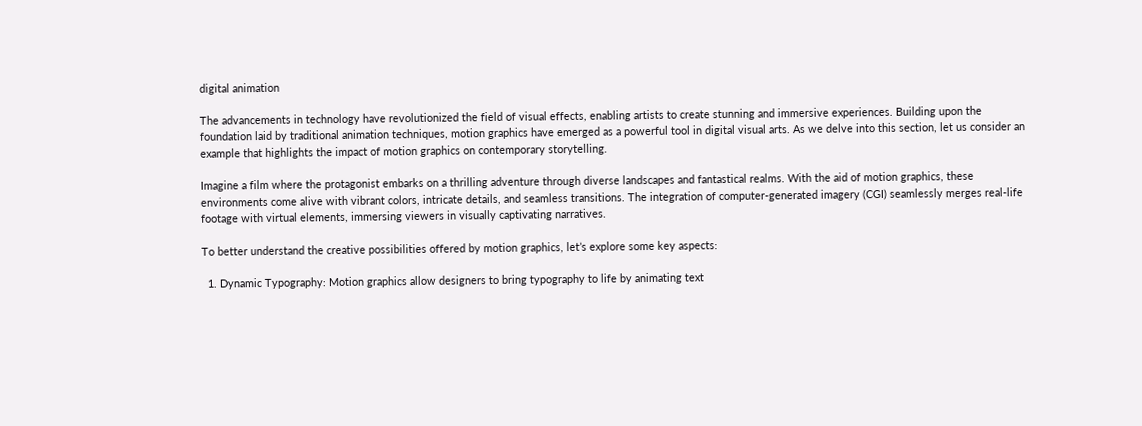digital animation

The advancements in technology have revolutionized the field of visual effects, enabling artists to create stunning and immersive experiences. Building upon the foundation laid by traditional animation techniques, motion graphics have emerged as a powerful tool in digital visual arts. As we delve into this section, let us consider an example that highlights the impact of motion graphics on contemporary storytelling.

Imagine a film where the protagonist embarks on a thrilling adventure through diverse landscapes and fantastical realms. With the aid of motion graphics, these environments come alive with vibrant colors, intricate details, and seamless transitions. The integration of computer-generated imagery (CGI) seamlessly merges real-life footage with virtual elements, immersing viewers in visually captivating narratives.

To better understand the creative possibilities offered by motion graphics, let’s explore some key aspects:

  1. Dynamic Typography: Motion graphics allow designers to bring typography to life by animating text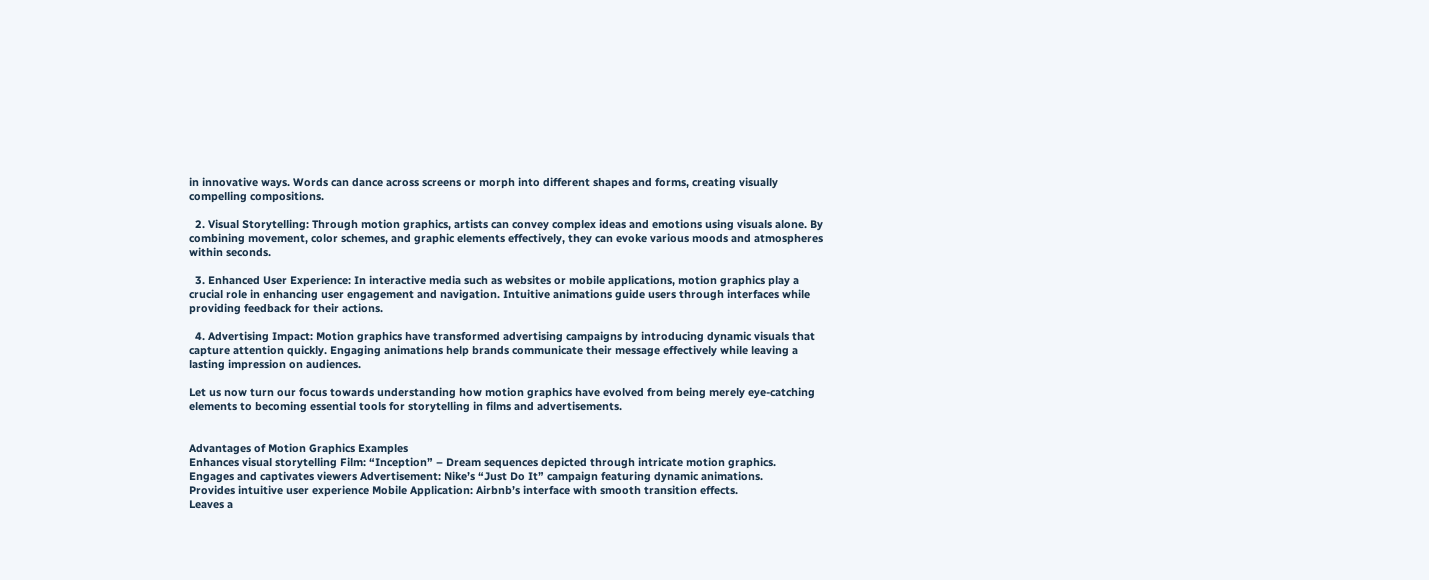in innovative ways. Words can dance across screens or morph into different shapes and forms, creating visually compelling compositions.

  2. Visual Storytelling: Through motion graphics, artists can convey complex ideas and emotions using visuals alone. By combining movement, color schemes, and graphic elements effectively, they can evoke various moods and atmospheres within seconds.

  3. Enhanced User Experience: In interactive media such as websites or mobile applications, motion graphics play a crucial role in enhancing user engagement and navigation. Intuitive animations guide users through interfaces while providing feedback for their actions.

  4. Advertising Impact: Motion graphics have transformed advertising campaigns by introducing dynamic visuals that capture attention quickly. Engaging animations help brands communicate their message effectively while leaving a lasting impression on audiences.

Let us now turn our focus towards understanding how motion graphics have evolved from being merely eye-catching elements to becoming essential tools for storytelling in films and advertisements.


Advantages of Motion Graphics Examples
Enhances visual storytelling Film: “Inception” – Dream sequences depicted through intricate motion graphics.
Engages and captivates viewers Advertisement: Nike’s “Just Do It” campaign featuring dynamic animations.
Provides intuitive user experience Mobile Application: Airbnb’s interface with smooth transition effects.
Leaves a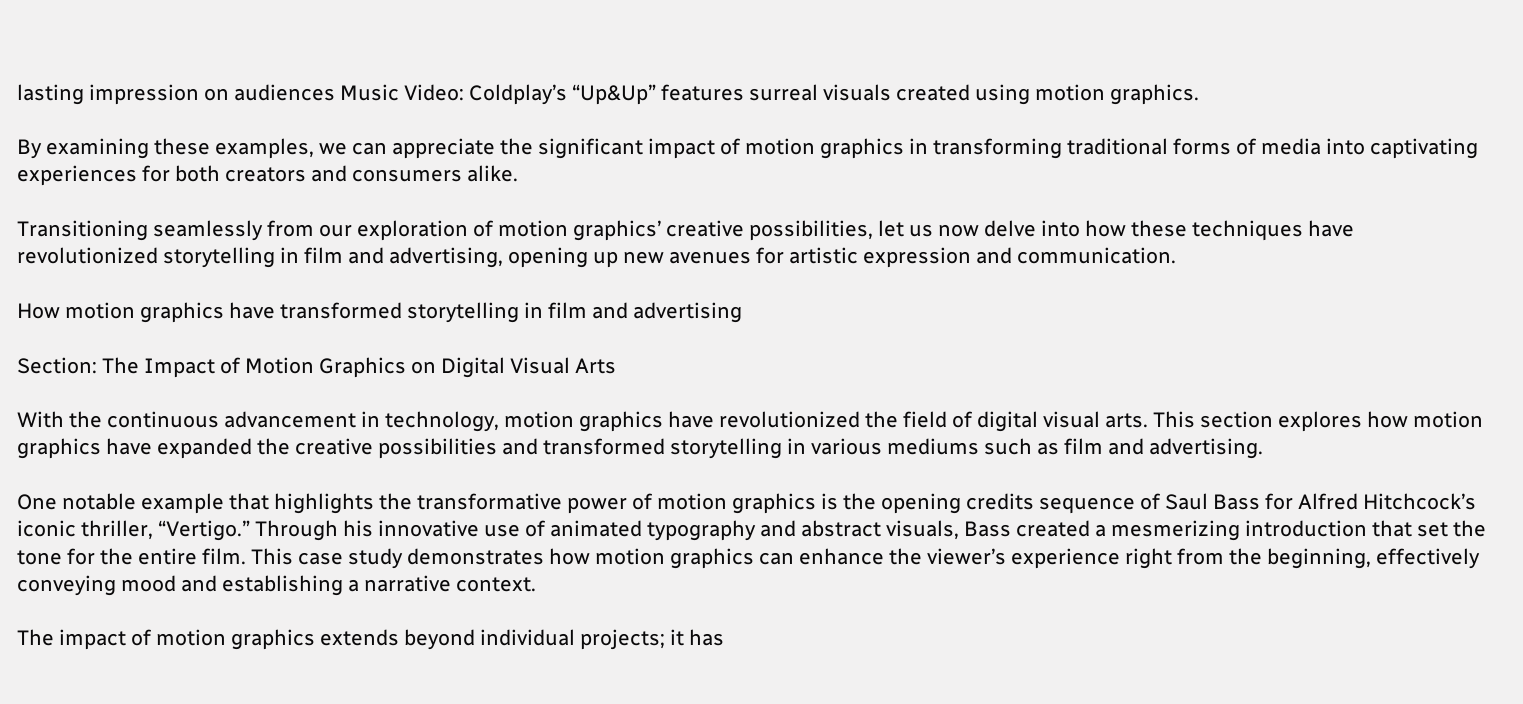lasting impression on audiences Music Video: Coldplay’s “Up&Up” features surreal visuals created using motion graphics.

By examining these examples, we can appreciate the significant impact of motion graphics in transforming traditional forms of media into captivating experiences for both creators and consumers alike.

Transitioning seamlessly from our exploration of motion graphics’ creative possibilities, let us now delve into how these techniques have revolutionized storytelling in film and advertising, opening up new avenues for artistic expression and communication.

How motion graphics have transformed storytelling in film and advertising

Section: The Impact of Motion Graphics on Digital Visual Arts

With the continuous advancement in technology, motion graphics have revolutionized the field of digital visual arts. This section explores how motion graphics have expanded the creative possibilities and transformed storytelling in various mediums such as film and advertising.

One notable example that highlights the transformative power of motion graphics is the opening credits sequence of Saul Bass for Alfred Hitchcock’s iconic thriller, “Vertigo.” Through his innovative use of animated typography and abstract visuals, Bass created a mesmerizing introduction that set the tone for the entire film. This case study demonstrates how motion graphics can enhance the viewer’s experience right from the beginning, effectively conveying mood and establishing a narrative context.

The impact of motion graphics extends beyond individual projects; it has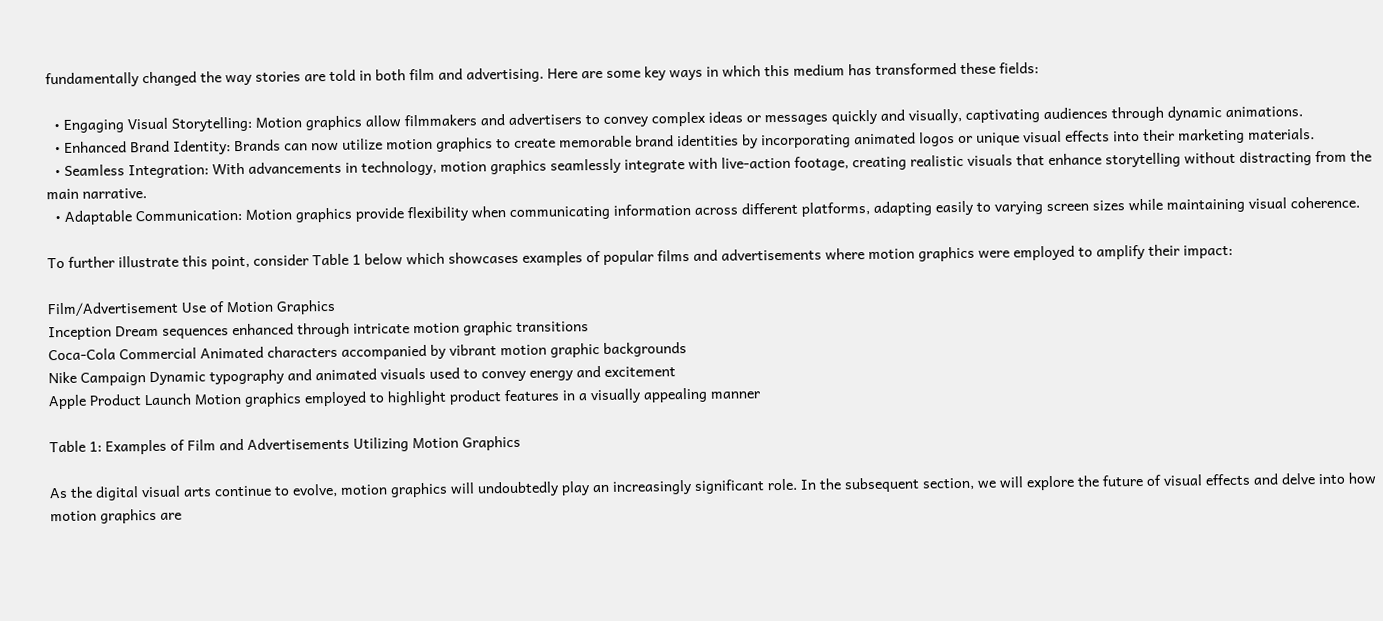fundamentally changed the way stories are told in both film and advertising. Here are some key ways in which this medium has transformed these fields:

  • Engaging Visual Storytelling: Motion graphics allow filmmakers and advertisers to convey complex ideas or messages quickly and visually, captivating audiences through dynamic animations.
  • Enhanced Brand Identity: Brands can now utilize motion graphics to create memorable brand identities by incorporating animated logos or unique visual effects into their marketing materials.
  • Seamless Integration: With advancements in technology, motion graphics seamlessly integrate with live-action footage, creating realistic visuals that enhance storytelling without distracting from the main narrative.
  • Adaptable Communication: Motion graphics provide flexibility when communicating information across different platforms, adapting easily to varying screen sizes while maintaining visual coherence.

To further illustrate this point, consider Table 1 below which showcases examples of popular films and advertisements where motion graphics were employed to amplify their impact:

Film/Advertisement Use of Motion Graphics
Inception Dream sequences enhanced through intricate motion graphic transitions
Coca-Cola Commercial Animated characters accompanied by vibrant motion graphic backgrounds
Nike Campaign Dynamic typography and animated visuals used to convey energy and excitement
Apple Product Launch Motion graphics employed to highlight product features in a visually appealing manner

Table 1: Examples of Film and Advertisements Utilizing Motion Graphics

As the digital visual arts continue to evolve, motion graphics will undoubtedly play an increasingly significant role. In the subsequent section, we will explore the future of visual effects and delve into how motion graphics are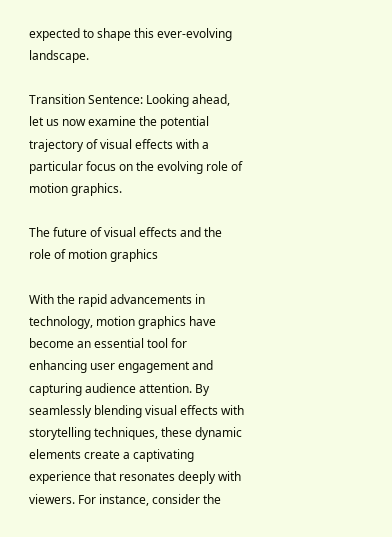expected to shape this ever-evolving landscape.

Transition Sentence: Looking ahead, let us now examine the potential trajectory of visual effects with a particular focus on the evolving role of motion graphics.

The future of visual effects and the role of motion graphics

With the rapid advancements in technology, motion graphics have become an essential tool for enhancing user engagement and capturing audience attention. By seamlessly blending visual effects with storytelling techniques, these dynamic elements create a captivating experience that resonates deeply with viewers. For instance, consider the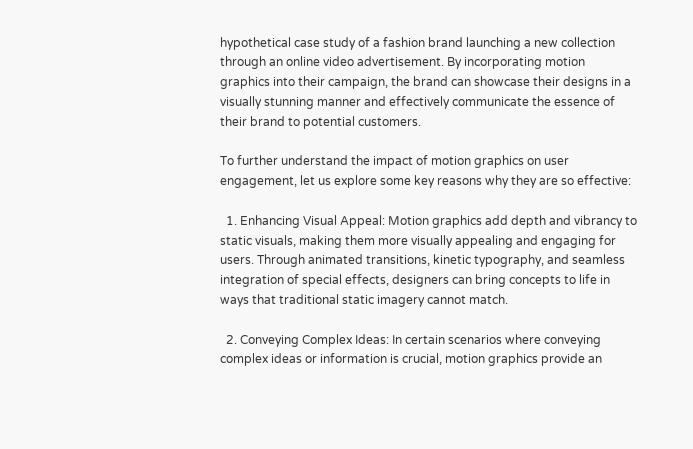hypothetical case study of a fashion brand launching a new collection through an online video advertisement. By incorporating motion graphics into their campaign, the brand can showcase their designs in a visually stunning manner and effectively communicate the essence of their brand to potential customers.

To further understand the impact of motion graphics on user engagement, let us explore some key reasons why they are so effective:

  1. Enhancing Visual Appeal: Motion graphics add depth and vibrancy to static visuals, making them more visually appealing and engaging for users. Through animated transitions, kinetic typography, and seamless integration of special effects, designers can bring concepts to life in ways that traditional static imagery cannot match.

  2. Conveying Complex Ideas: In certain scenarios where conveying complex ideas or information is crucial, motion graphics provide an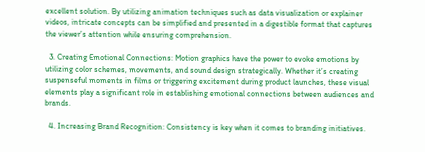excellent solution. By utilizing animation techniques such as data visualization or explainer videos, intricate concepts can be simplified and presented in a digestible format that captures the viewer’s attention while ensuring comprehension.

  3. Creating Emotional Connections: Motion graphics have the power to evoke emotions by utilizing color schemes, movements, and sound design strategically. Whether it’s creating suspenseful moments in films or triggering excitement during product launches, these visual elements play a significant role in establishing emotional connections between audiences and brands.

  4. Increasing Brand Recognition: Consistency is key when it comes to branding initiatives.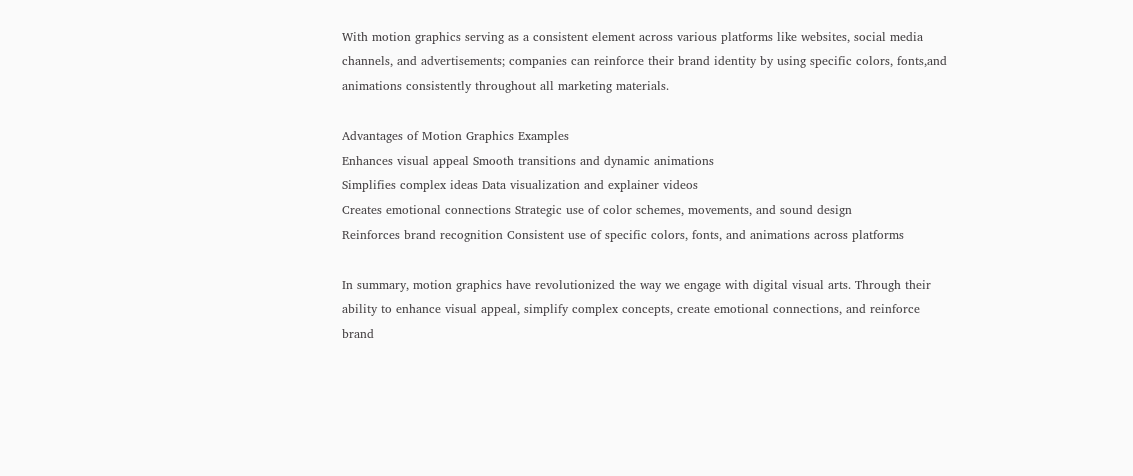With motion graphics serving as a consistent element across various platforms like websites, social media channels, and advertisements; companies can reinforce their brand identity by using specific colors, fonts,and animations consistently throughout all marketing materials.

Advantages of Motion Graphics Examples
Enhances visual appeal Smooth transitions and dynamic animations
Simplifies complex ideas Data visualization and explainer videos
Creates emotional connections Strategic use of color schemes, movements, and sound design
Reinforces brand recognition Consistent use of specific colors, fonts, and animations across platforms

In summary, motion graphics have revolutionized the way we engage with digital visual arts. Through their ability to enhance visual appeal, simplify complex concepts, create emotional connections, and reinforce brand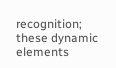recognition; these dynamic elements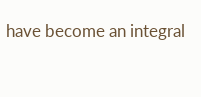have become an integral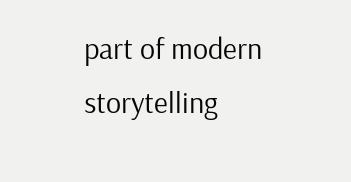part of modern storytelling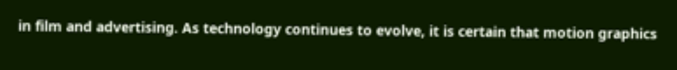in film and advertising. As technology continues to evolve, it is certain that motion graphics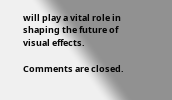will play a vital role in shaping the future of visual effects.

Comments are closed.